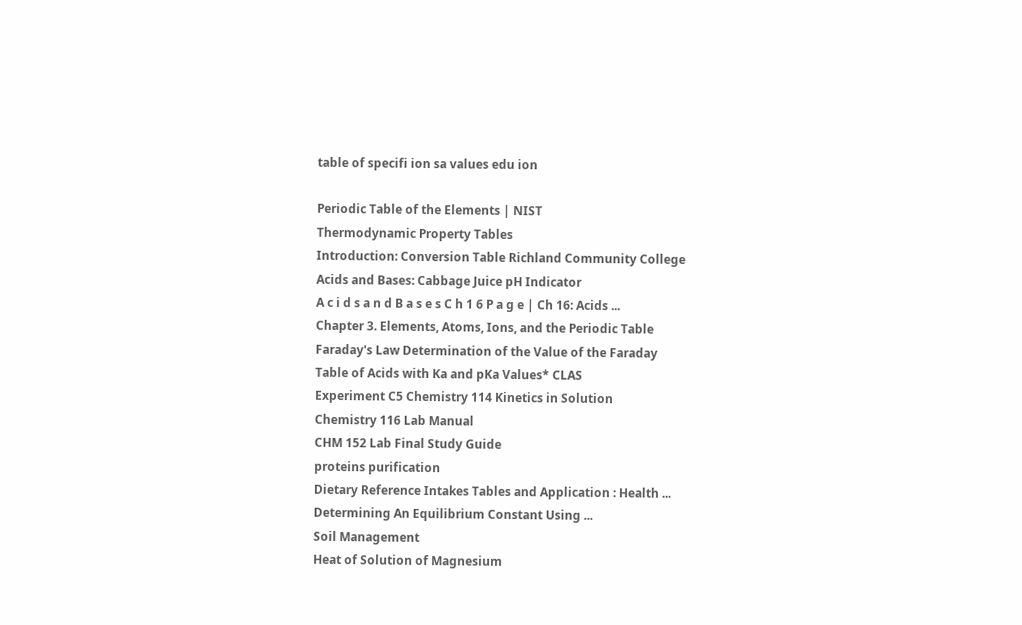table of specifi ion sa values edu ion

Periodic Table of the Elements | NIST
Thermodynamic Property Tables
Introduction: Conversion Table Richland Community College
Acids and Bases: Cabbage Juice pH Indicator
A c i d s a n d B a s e s C h 1 6 P a g e | Ch 16: Acids ...
Chapter 3. Elements, Atoms, Ions, and the Periodic Table
Faraday's Law Determination of the Value of the Faraday
Table of Acids with Ka and pKa Values* CLAS
Experiment C5 Chemistry 114 Kinetics in Solution
Chemistry 116 Lab Manual
CHM 152 Lab Final Study Guide
proteins purification
Dietary Reference Intakes Tables and Application : Health ...
Determining An Equilibrium Constant Using ...
Soil Management
Heat of Solution of Magnesium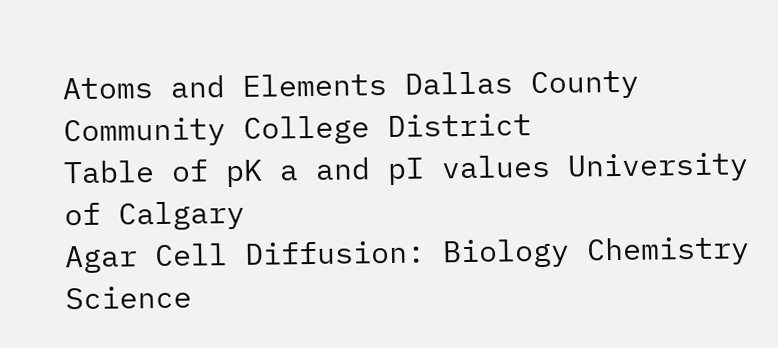Atoms and Elements Dallas County Community College District
Table of pK a and pI values University of Calgary
Agar Cell Diffusion: Biology Chemistry Science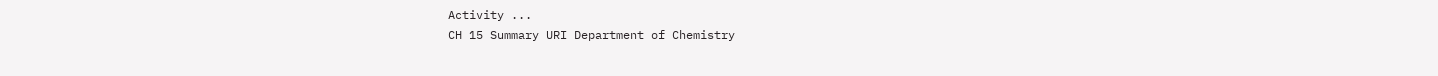Activity ...
CH 15 Summary URI Department of Chemistry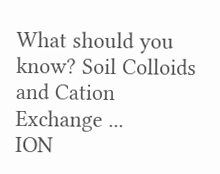What should you know? Soil Colloids and Cation Exchange ...
ION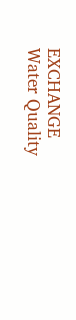EXCHANGE Water Quality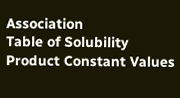Association
Table of Solubility Product Constant Values